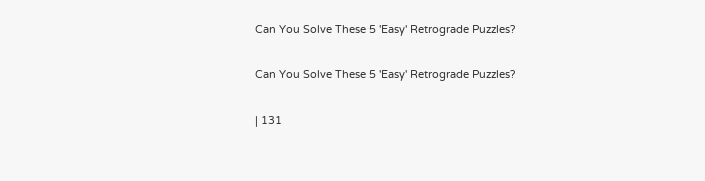Can You Solve These 5 'Easy' Retrograde Puzzles?

Can You Solve These 5 'Easy' Retrograde Puzzles?

| 131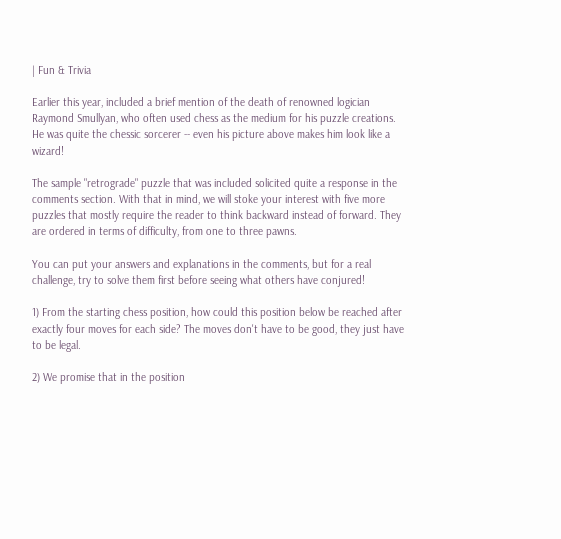| Fun & Trivia

Earlier this year, included a brief mention of the death of renowned logician Raymond Smullyan, who often used chess as the medium for his puzzle creations. He was quite the chessic sorcerer -- even his picture above makes him look like a wizard!

The sample "retrograde" puzzle that was included solicited quite a response in the comments section. With that in mind, we will stoke your interest with five more puzzles that mostly require the reader to think backward instead of forward. They are ordered in terms of difficulty, from one to three pawns.

You can put your answers and explanations in the comments, but for a real challenge, try to solve them first before seeing what others have conjured!

1) From the starting chess position, how could this position below be reached after exactly four moves for each side? The moves don't have to be good, they just have to be legal.

2) We promise that in the position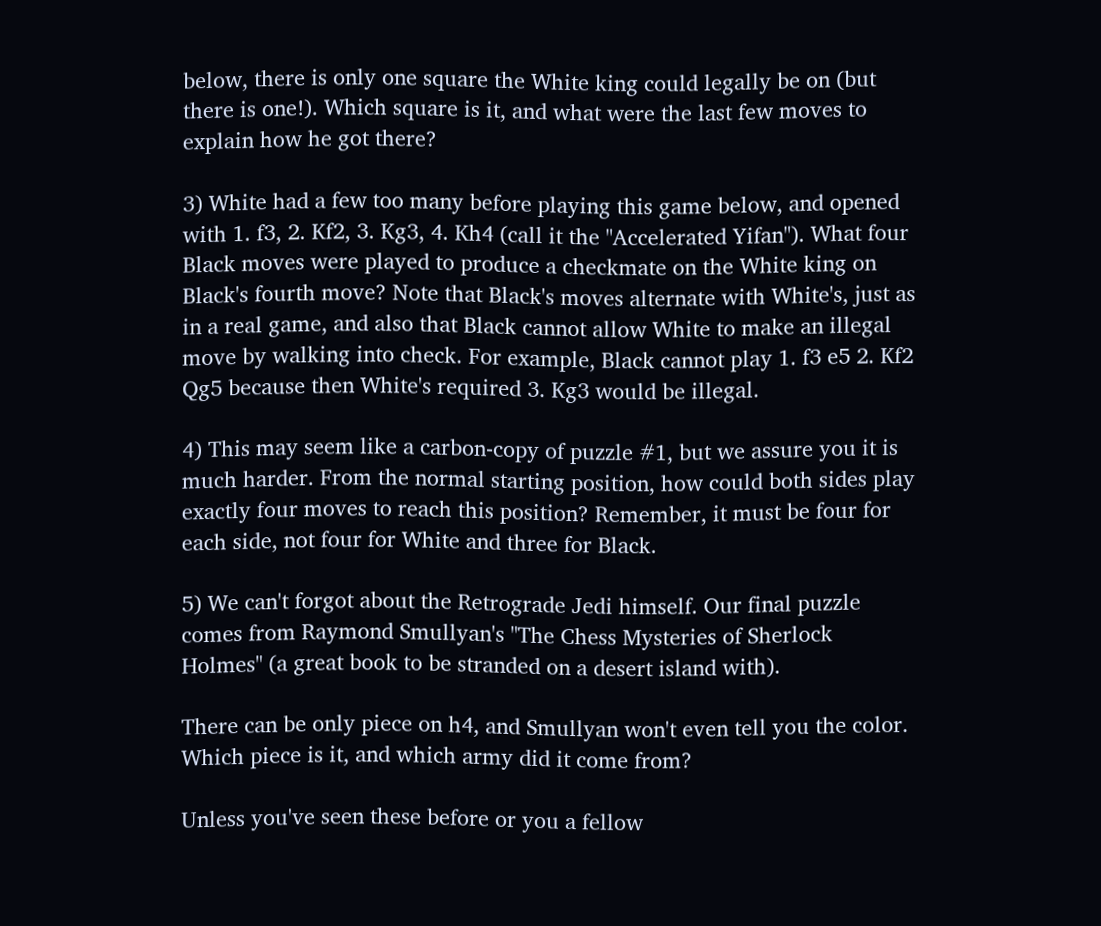below, there is only one square the White king could legally be on (but there is one!). Which square is it, and what were the last few moves to explain how he got there?

3) White had a few too many before playing this game below, and opened with 1. f3, 2. Kf2, 3. Kg3, 4. Kh4 (call it the "Accelerated Yifan"). What four Black moves were played to produce a checkmate on the White king on Black's fourth move? Note that Black's moves alternate with White's, just as in a real game, and also that Black cannot allow White to make an illegal move by walking into check. For example, Black cannot play 1. f3 e5 2. Kf2 Qg5 because then White's required 3. Kg3 would be illegal.

4) This may seem like a carbon-copy of puzzle #1, but we assure you it is much harder. From the normal starting position, how could both sides play exactly four moves to reach this position? Remember, it must be four for each side, not four for White and three for Black.

5) We can't forgot about the Retrograde Jedi himself. Our final puzzle comes from Raymond Smullyan's "The Chess Mysteries of Sherlock Holmes" (a great book to be stranded on a desert island with).

There can be only piece on h4, and Smullyan won't even tell you the color. Which piece is it, and which army did it come from?

Unless you've seen these before or you a fellow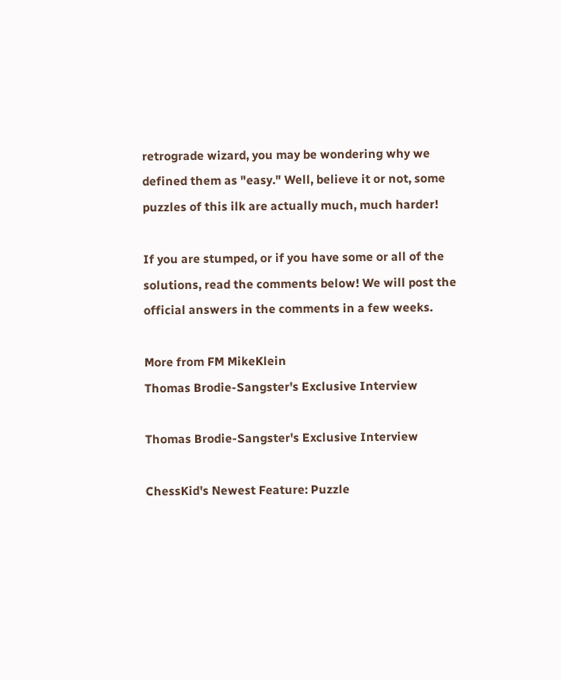retrograde wizard, you may be wondering why we defined them as "easy." Well, believe it or not, some puzzles of this ilk are actually much, much harder!

If you are stumped, or if you have some or all of the solutions, read the comments below! We will post the official answers in the comments in a few weeks.

More from FM MikeKlein
Thomas Brodie-Sangster's Exclusive Interview

Thomas Brodie-Sangster's Exclusive Interview

ChessKid's Newest Feature: Puzzle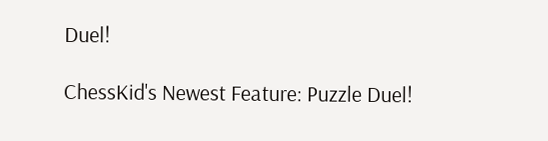Duel!

ChessKid's Newest Feature: Puzzle Duel!